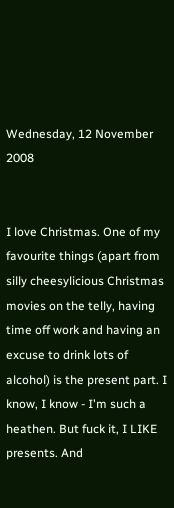Wednesday, 12 November 2008


I love Christmas. One of my favourite things (apart from silly cheesylicious Christmas movies on the telly, having time off work and having an excuse to drink lots of alcohol) is the present part. I know, I know - I'm such a heathen. But fuck it, I LIKE presents. And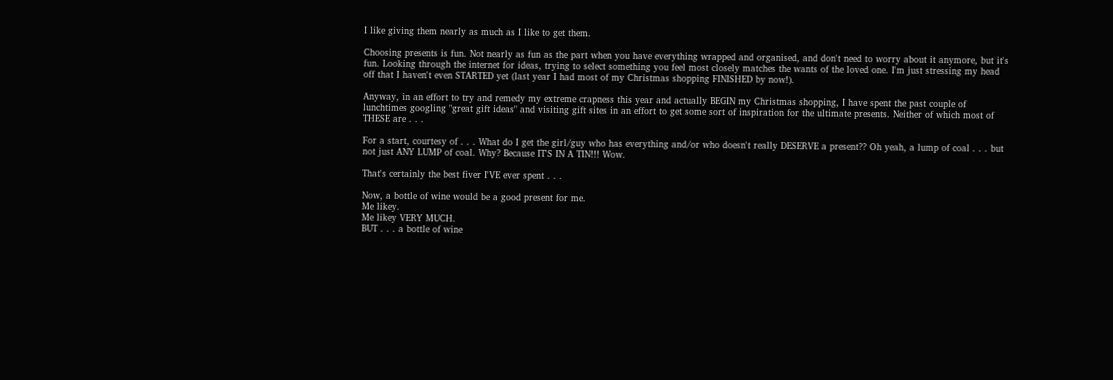I like giving them nearly as much as I like to get them.

Choosing presents is fun. Not nearly as fun as the part when you have everything wrapped and organised, and don't need to worry about it anymore, but it's fun. Looking through the internet for ideas, trying to select something you feel most closely matches the wants of the loved one. I'm just stressing my head off that I haven't even STARTED yet (last year I had most of my Christmas shopping FINISHED by now!).

Anyway, in an effort to try and remedy my extreme crapness this year and actually BEGIN my Christmas shopping, I have spent the past couple of lunchtimes googling "great gift ideas" and visiting gift sites in an effort to get some sort of inspiration for the ultimate presents. Neither of which most of THESE are . . .

For a start, courtesy of . . . What do I get the girl/guy who has everything and/or who doesn't really DESERVE a present?? Oh yeah, a lump of coal . . . but not just ANY LUMP of coal. Why? Because IT'S IN A TIN!!! Wow.

That's certainly the best fiver I'VE ever spent . . .

Now, a bottle of wine would be a good present for me.
Me likey.
Me likey VERY MUCH.
BUT . . . a bottle of wine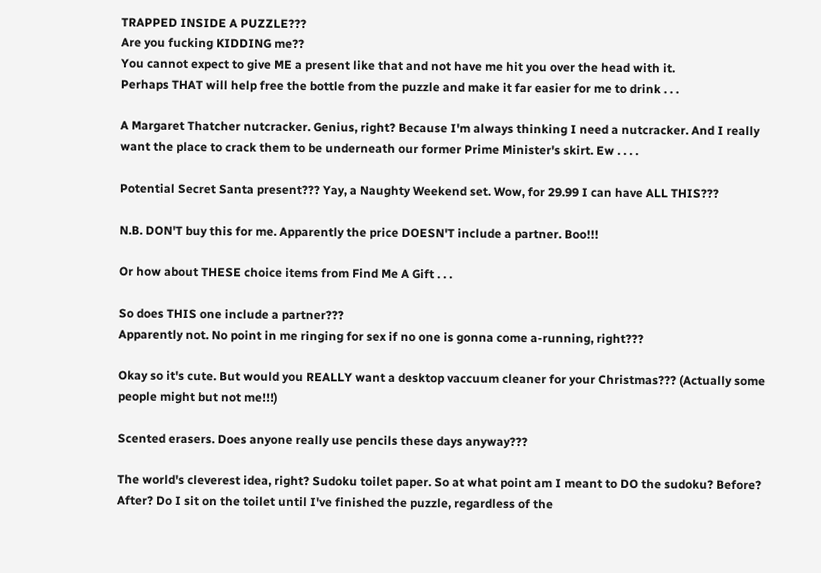TRAPPED INSIDE A PUZZLE???
Are you fucking KIDDING me??
You cannot expect to give ME a present like that and not have me hit you over the head with it.
Perhaps THAT will help free the bottle from the puzzle and make it far easier for me to drink . . .

A Margaret Thatcher nutcracker. Genius, right? Because I'm always thinking I need a nutcracker. And I really want the place to crack them to be underneath our former Prime Minister's skirt. Ew . . . .

Potential Secret Santa present??? Yay, a Naughty Weekend set. Wow, for 29.99 I can have ALL THIS???

N.B. DON'T buy this for me. Apparently the price DOESN'T include a partner. Boo!!!

Or how about THESE choice items from Find Me A Gift . . .

So does THIS one include a partner???
Apparently not. No point in me ringing for sex if no one is gonna come a-running, right???

Okay so it's cute. But would you REALLY want a desktop vaccuum cleaner for your Christmas??? (Actually some people might but not me!!!)

Scented erasers. Does anyone really use pencils these days anyway???

The world's cleverest idea, right? Sudoku toilet paper. So at what point am I meant to DO the sudoku? Before? After? Do I sit on the toilet until I've finished the puzzle, regardless of the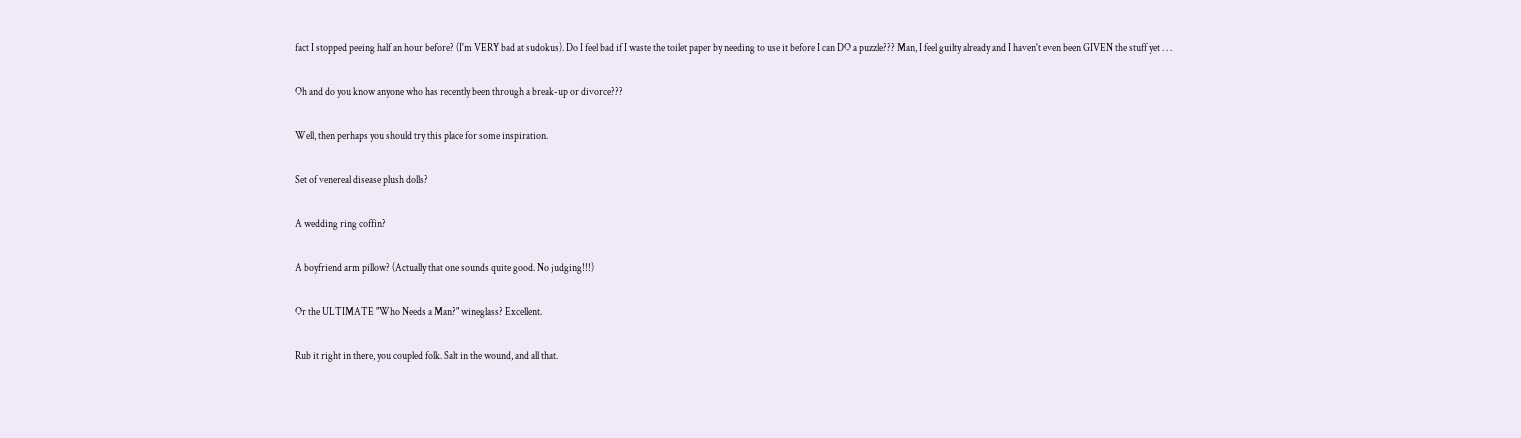fact I stopped peeing half an hour before? (I'm VERY bad at sudokus). Do I feel bad if I waste the toilet paper by needing to use it before I can DO a puzzle??? Man, I feel guilty already and I haven't even been GIVEN the stuff yet . . .

Oh and do you know anyone who has recently been through a break-up or divorce???

Well, then perhaps you should try this place for some inspiration.

Set of venereal disease plush dolls?

A wedding ring coffin?

A boyfriend arm pillow? (Actually that one sounds quite good. No judging!!!)

Or the ULTIMATE "Who Needs a Man?" wineglass? Excellent.

Rub it right in there, you coupled folk. Salt in the wound, and all that.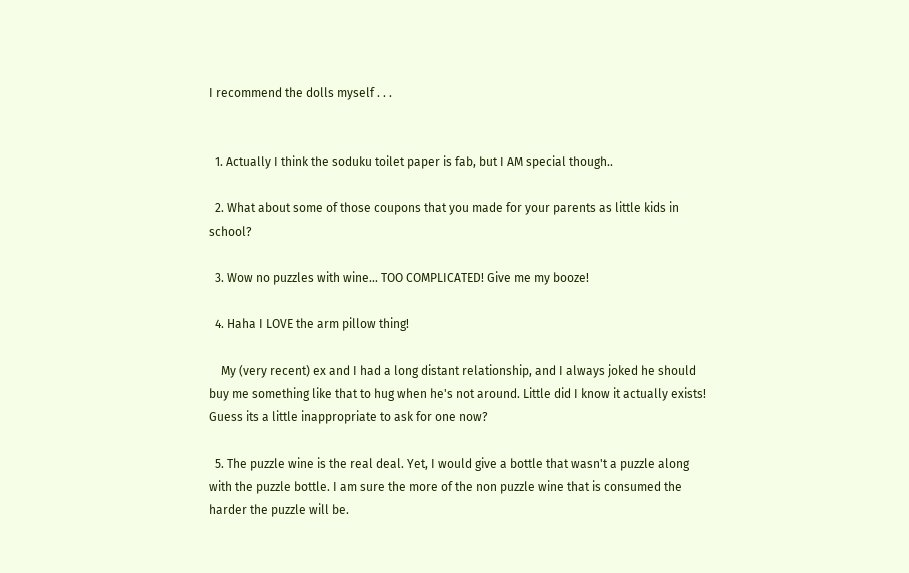I recommend the dolls myself . . .


  1. Actually I think the soduku toilet paper is fab, but I AM special though..

  2. What about some of those coupons that you made for your parents as little kids in school?

  3. Wow no puzzles with wine... TOO COMPLICATED! Give me my booze!

  4. Haha I LOVE the arm pillow thing!

    My (very recent) ex and I had a long distant relationship, and I always joked he should buy me something like that to hug when he's not around. Little did I know it actually exists! Guess its a little inappropriate to ask for one now?

  5. The puzzle wine is the real deal. Yet, I would give a bottle that wasn't a puzzle along with the puzzle bottle. I am sure the more of the non puzzle wine that is consumed the harder the puzzle will be.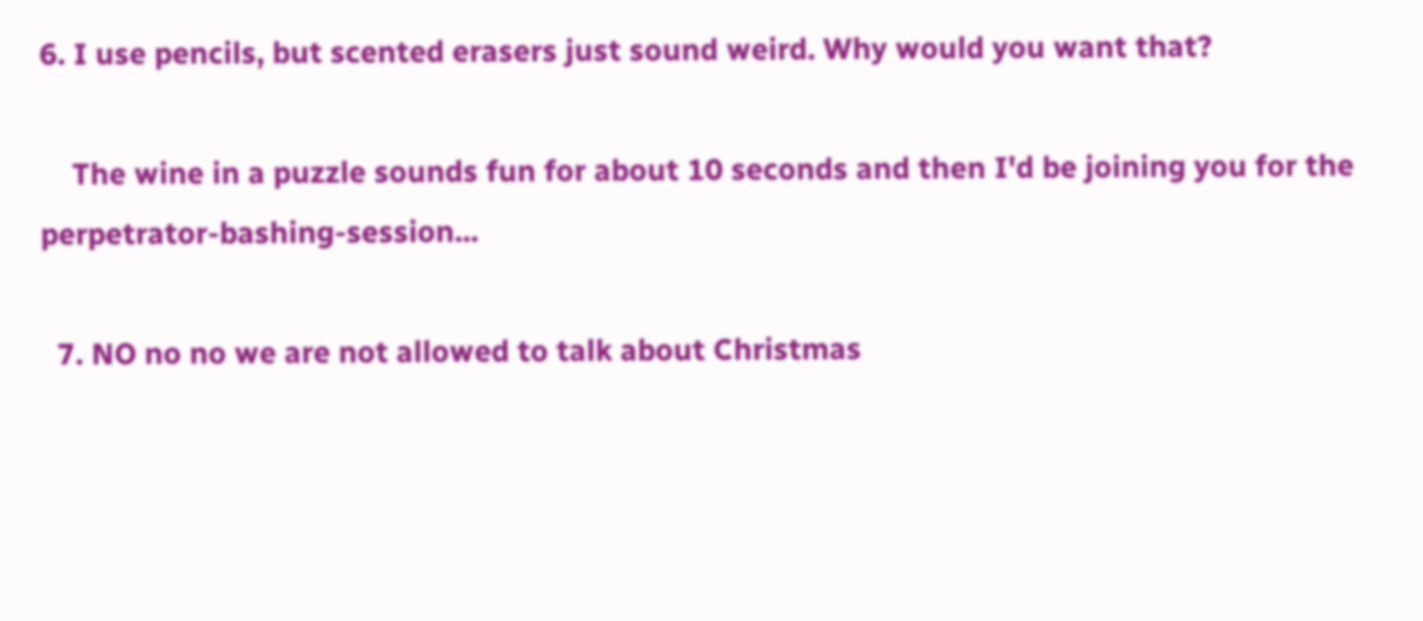6. I use pencils, but scented erasers just sound weird. Why would you want that?

    The wine in a puzzle sounds fun for about 10 seconds and then I'd be joining you for the perpetrator-bashing-session...

  7. NO no no we are not allowed to talk about Christmas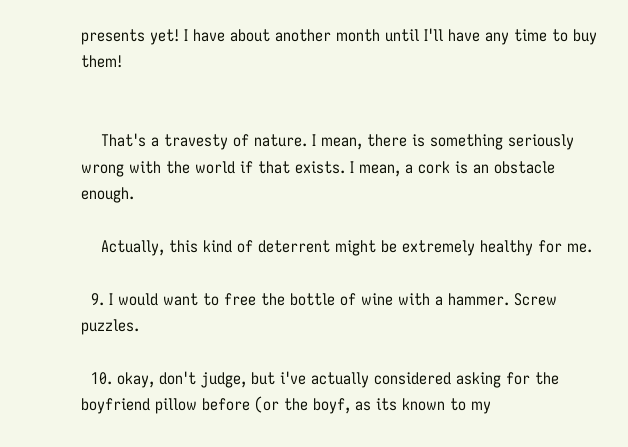presents yet! I have about another month until I'll have any time to buy them!


    That's a travesty of nature. I mean, there is something seriously wrong with the world if that exists. I mean, a cork is an obstacle enough.

    Actually, this kind of deterrent might be extremely healthy for me.

  9. I would want to free the bottle of wine with a hammer. Screw puzzles.

  10. okay, don't judge, but i've actually considered asking for the boyfriend pillow before (or the boyf, as its known to my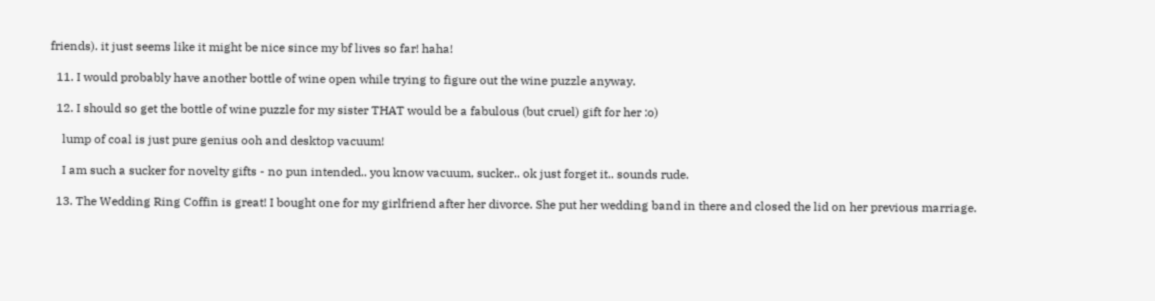friends). it just seems like it might be nice since my bf lives so far! haha!

  11. I would probably have another bottle of wine open while trying to figure out the wine puzzle anyway.

  12. I should so get the bottle of wine puzzle for my sister THAT would be a fabulous (but cruel) gift for her :o)

    lump of coal is just pure genius ooh and desktop vacuum!

    I am such a sucker for novelty gifts - no pun intended.. you know vacuum, sucker.. ok just forget it.. sounds rude.

  13. The Wedding Ring Coffin is great! I bought one for my girlfriend after her divorce. She put her wedding band in there and closed the lid on her previous marriage.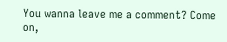You wanna leave me a comment? Come on,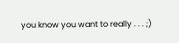you know you want to really . . . ;)